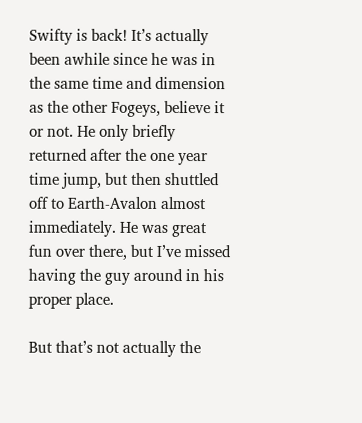Swifty is back! It’s actually been awhile since he was in the same time and dimension as the other Fogeys, believe it or not. He only briefly returned after the one year time jump, but then shuttled off to Earth-Avalon almost immediately. He was great fun over there, but I’ve missed having the guy around in his proper place.

But that’s not actually the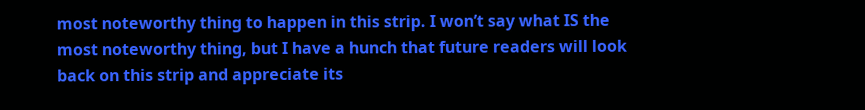most noteworthy thing to happen in this strip. I won’t say what IS the most noteworthy thing, but I have a hunch that future readers will look back on this strip and appreciate its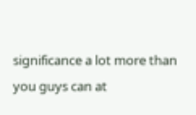significance a lot more than you guys can at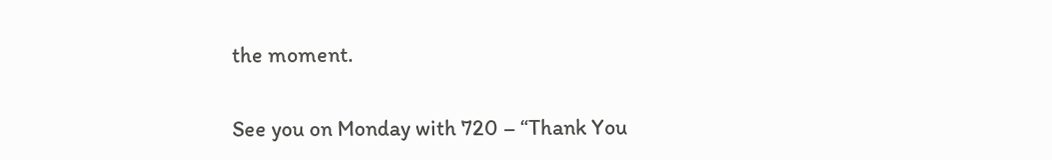the moment.

See you on Monday with 720 – “Thank You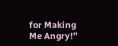for Making Me Angry!”